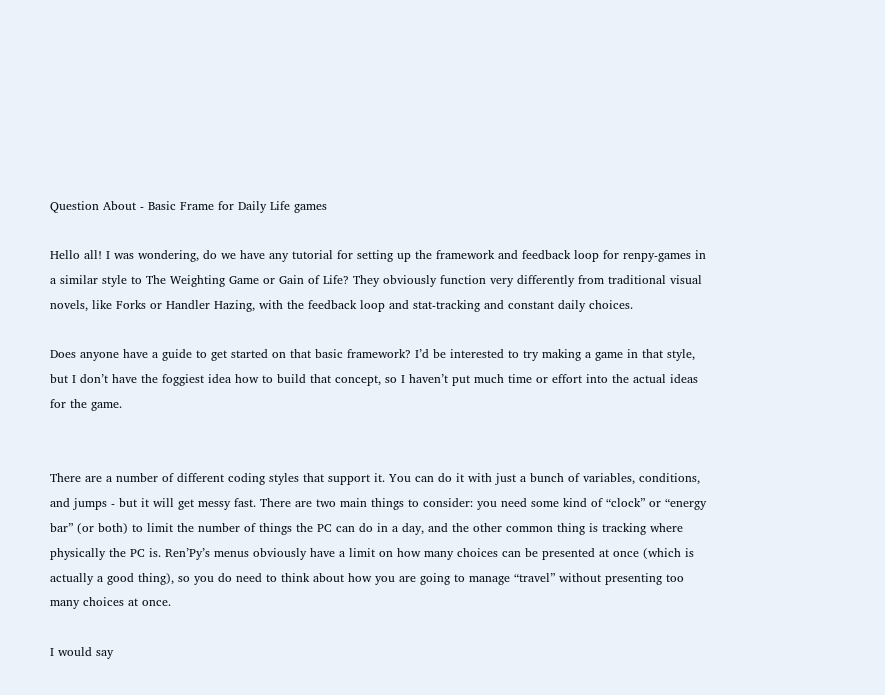Question About - Basic Frame for Daily Life games

Hello all! I was wondering, do we have any tutorial for setting up the framework and feedback loop for renpy-games in a similar style to The Weighting Game or Gain of Life? They obviously function very differently from traditional visual novels, like Forks or Handler Hazing, with the feedback loop and stat-tracking and constant daily choices.

Does anyone have a guide to get started on that basic framework? I’d be interested to try making a game in that style, but I don’t have the foggiest idea how to build that concept, so I haven’t put much time or effort into the actual ideas for the game.


There are a number of different coding styles that support it. You can do it with just a bunch of variables, conditions, and jumps - but it will get messy fast. There are two main things to consider: you need some kind of “clock” or “energy bar” (or both) to limit the number of things the PC can do in a day, and the other common thing is tracking where physically the PC is. Ren’Py’s menus obviously have a limit on how many choices can be presented at once (which is actually a good thing), so you do need to think about how you are going to manage “travel” without presenting too many choices at once.

I would say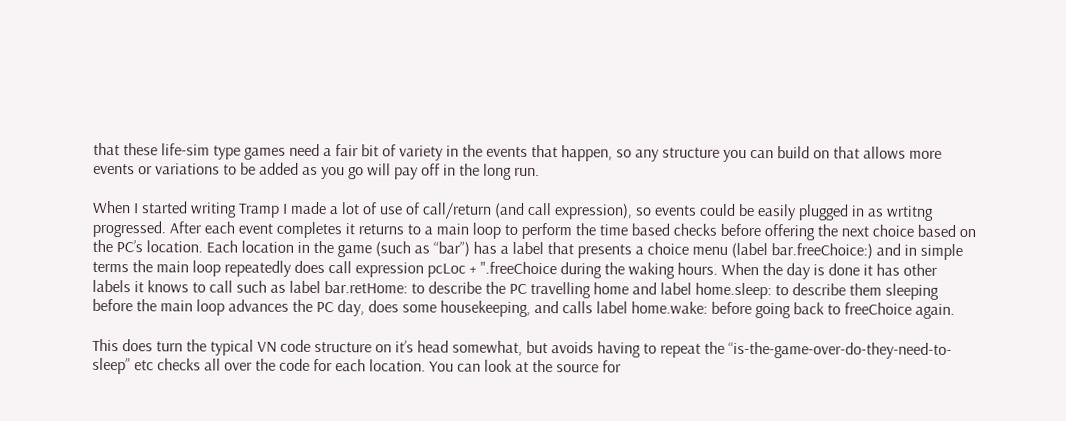that these life-sim type games need a fair bit of variety in the events that happen, so any structure you can build on that allows more events or variations to be added as you go will pay off in the long run.

When I started writing Tramp I made a lot of use of call/return (and call expression), so events could be easily plugged in as wrtitng progressed. After each event completes it returns to a main loop to perform the time based checks before offering the next choice based on the PC’s location. Each location in the game (such as “bar”) has a label that presents a choice menu (label bar.freeChoice:) and in simple terms the main loop repeatedly does call expression pcLoc + ".freeChoice during the waking hours. When the day is done it has other labels it knows to call such as label bar.retHome: to describe the PC travelling home and label home.sleep: to describe them sleeping before the main loop advances the PC day, does some housekeeping, and calls label home.wake: before going back to freeChoice again.

This does turn the typical VN code structure on it’s head somewhat, but avoids having to repeat the “is-the-game-over-do-they-need-to-sleep” etc checks all over the code for each location. You can look at the source for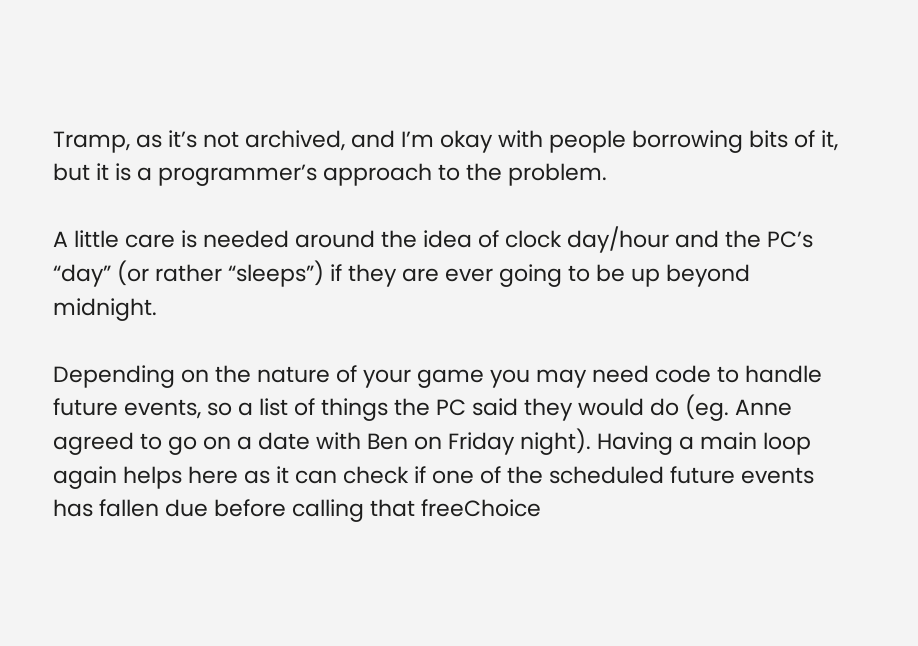Tramp, as it’s not archived, and I’m okay with people borrowing bits of it, but it is a programmer’s approach to the problem.

A little care is needed around the idea of clock day/hour and the PC’s “day” (or rather “sleeps”) if they are ever going to be up beyond midnight.

Depending on the nature of your game you may need code to handle future events, so a list of things the PC said they would do (eg. Anne agreed to go on a date with Ben on Friday night). Having a main loop again helps here as it can check if one of the scheduled future events has fallen due before calling that freeChoice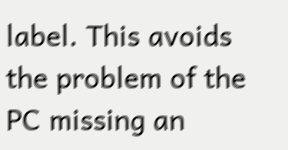label. This avoids the problem of the PC missing an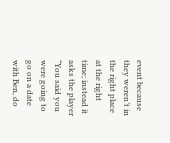event because they weren’t in the right place at the right time; instead it asks the player “You said you were going to go on a date with Ben, do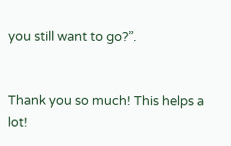you still want to go?”.


Thank you so much! This helps a lot!